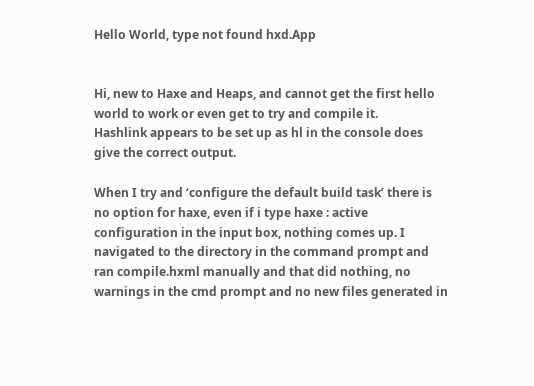Hello World, type not found hxd.App


Hi, new to Haxe and Heaps, and cannot get the first hello world to work or even get to try and compile it.
Hashlink appears to be set up as hl in the console does give the correct output.

When I try and ‘configure the default build task’ there is no option for haxe, even if i type haxe : active configuration in the input box, nothing comes up. I navigated to the directory in the command prompt and ran compile.hxml manually and that did nothing, no warnings in the cmd prompt and no new files generated in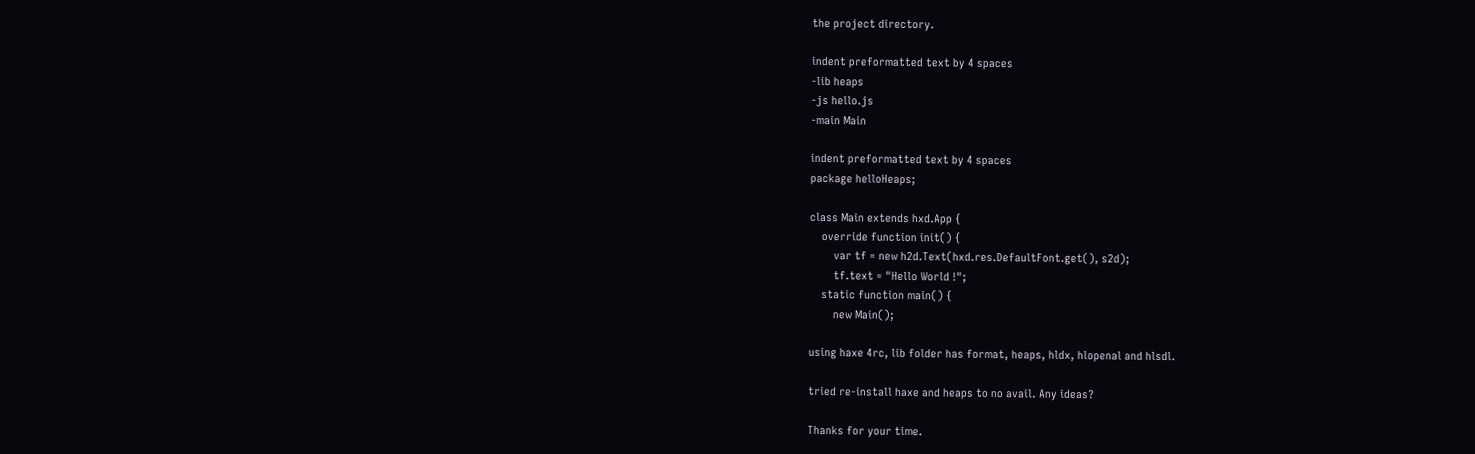the project directory.

indent preformatted text by 4 spaces
-lib heaps
-js hello.js
-main Main

indent preformatted text by 4 spaces
package helloHeaps;

class Main extends hxd.App {
    override function init() {
        var tf = new h2d.Text(hxd.res.DefaultFont.get(), s2d);
        tf.text = "Hello World !";
    static function main() {
        new Main();

using haxe 4rc, lib folder has format, heaps, hldx, hlopenal and hlsdl.

tried re-install haxe and heaps to no avail. Any ideas?

Thanks for your time.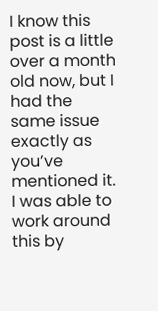I know this post is a little over a month old now, but I had the same issue exactly as you’ve mentioned it. I was able to work around this by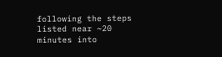following the steps listed near ~20 minutes into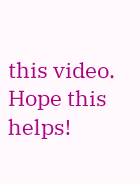this video. Hope this helps!